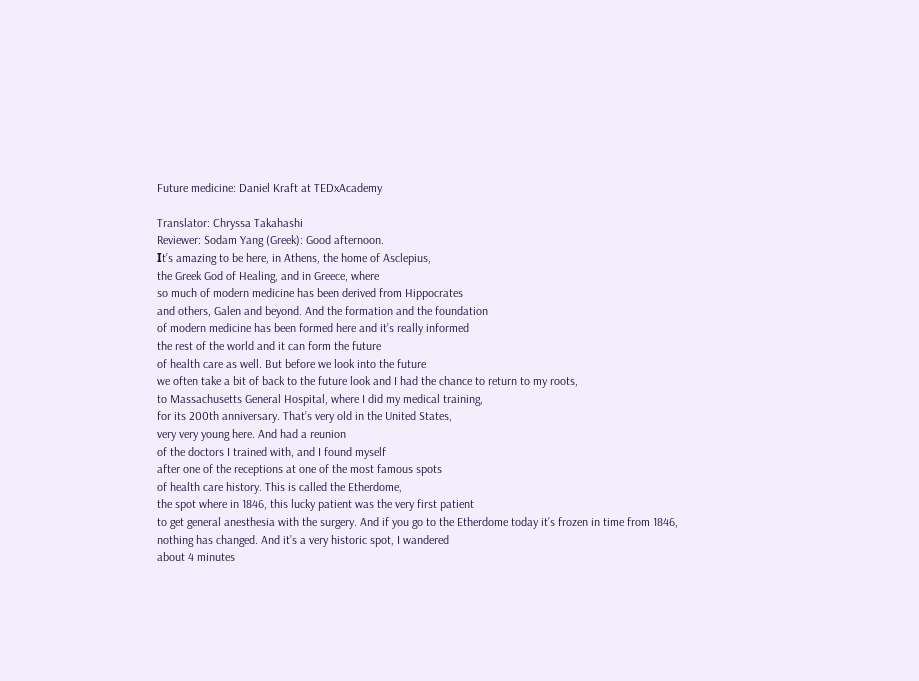Future medicine: Daniel Kraft at TEDxAcademy

Translator: Chryssa Takahashi
Reviewer: Sodam Yang (Greek): Good afternoon.
Ιt’s amazing to be here, in Athens, the home of Asclepius,
the Greek God of Healing, and in Greece, where
so much of modern medicine has been derived from Hippocrates
and others, Galen and beyond. And the formation and the foundation
of modern medicine has been formed here and it’s really informed
the rest of the world and it can form the future
of health care as well. But before we look into the future
we often take a bit of back to the future look and I had the chance to return to my roots,
to Massachusetts General Hospital, where I did my medical training,
for its 200th anniversary. That’s very old in the United States,
very very young here. And had a reunion
of the doctors I trained with, and I found myself
after one of the receptions at one of the most famous spots
of health care history. This is called the Etherdome,
the spot where in 1846, this lucky patient was the very first patient
to get general anesthesia with the surgery. And if you go to the Etherdome today it’s frozen in time from 1846,
nothing has changed. And it’s a very historic spot, I wandered
about 4 minutes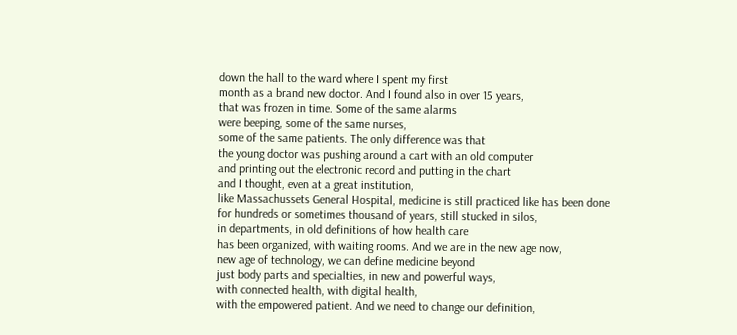down the hall to the ward where I spent my first
month as a brand new doctor. And I found also in over 15 years,
that was frozen in time. Some of the same alarms
were beeping, some of the same nurses,
some of the same patients. The only difference was that
the young doctor was pushing around a cart with an old computer
and printing out the electronic record and putting in the chart
and I thought, even at a great institution,
like Massachussets General Hospital, medicine is still practiced like has been done
for hundreds or sometimes thousand of years, still stucked in silos,
in departments, in old definitions of how health care
has been organized, with waiting rooms. And we are in the new age now,
new age of technology, we can define medicine beyond
just body parts and specialties, in new and powerful ways,
with connected health, with digital health,
with the empowered patient. And we need to change our definition,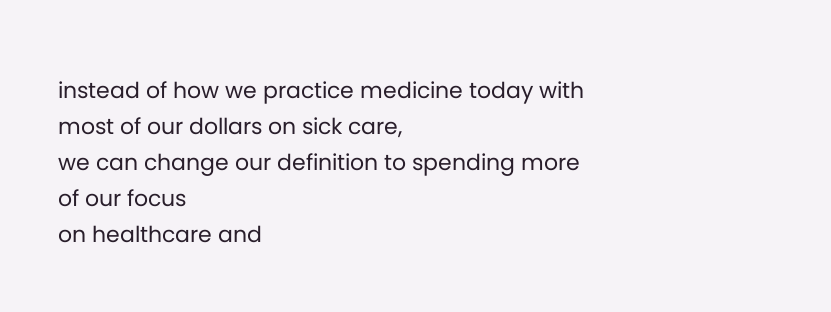instead of how we practice medicine today with most of our dollars on sick care,
we can change our definition to spending more of our focus
on healthcare and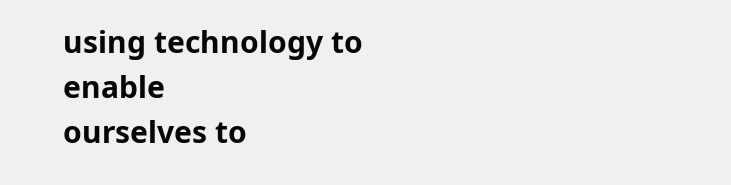using technology to enable
ourselves to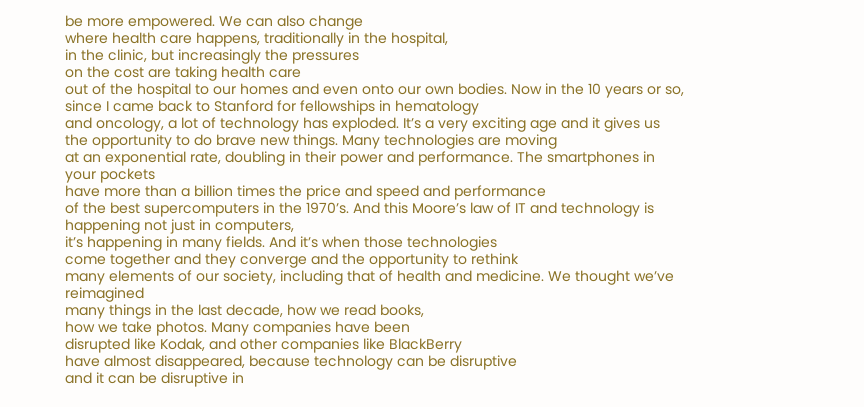be more empowered. We can also change
where health care happens, traditionally in the hospital,
in the clinic, but increasingly the pressures
on the cost are taking health care
out of the hospital to our homes and even onto our own bodies. Now in the 10 years or so,
since I came back to Stanford for fellowships in hematology
and oncology, a lot of technology has exploded. It’s a very exciting age and it gives us
the opportunity to do brave new things. Many technologies are moving
at an exponential rate, doubling in their power and performance. The smartphones in your pockets
have more than a billion times the price and speed and performance
of the best supercomputers in the 1970’s. And this Moore’s law of IT and technology is happening not just in computers,
it’s happening in many fields. And it’s when those technologies
come together and they converge and the opportunity to rethink
many elements of our society, including that of health and medicine. We thought we’ve reimagined
many things in the last decade, how we read books,
how we take photos. Many companies have been
disrupted like Kodak, and other companies like BlackBerry
have almost disappeared, because technology can be disruptive
and it can be disruptive in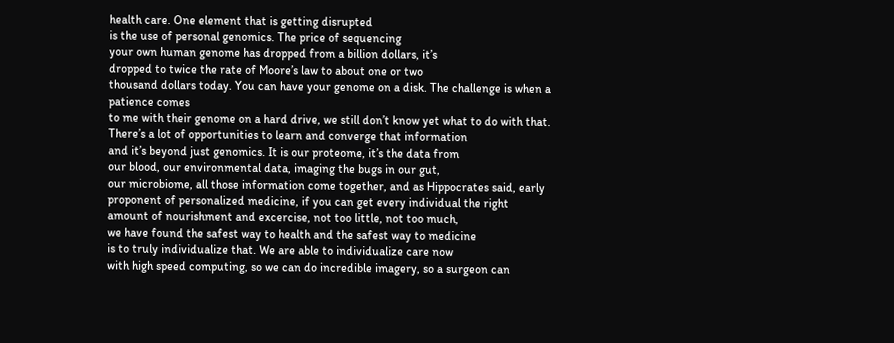health care. One element that is getting disrupted
is the use of personal genomics. The price of sequencing
your own human genome has dropped from a billion dollars, it’s
dropped to twice the rate of Moore’s law to about one or two
thousand dollars today. You can have your genome on a disk. The challenge is when a patience comes
to me with their genome on a hard drive, we still don’t know yet what to do with that.
There’s a lot of opportunities to learn and converge that information
and it’s beyond just genomics. It is our proteome, it’s the data from
our blood, our environmental data, imaging the bugs in our gut,
our microbiome, all those information come together, and as Hippocrates said, early
proponent of personalized medicine, if you can get every individual the right
amount of nourishment and excercise, not too little, not too much,
we have found the safest way to health and the safest way to medicine
is to truly individualize that. We are able to individualize care now
with high speed computing, so we can do incredible imagery, so a surgeon can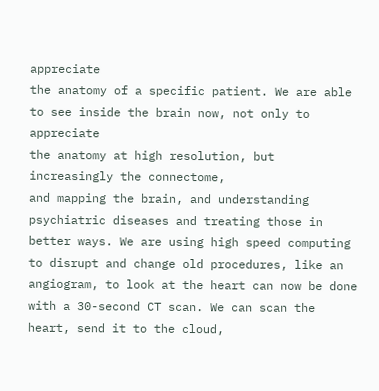appreciate
the anatomy of a specific patient. We are able to see inside the brain now, not only to appreciate
the anatomy at high resolution, but increasingly the connectome,
and mapping the brain, and understanding
psychiatric diseases and treating those in better ways. We are using high speed computing
to disrupt and change old procedures, like an angiogram, to look at the heart can now be done
with a 30-second CT scan. We can scan the heart, send it to the cloud,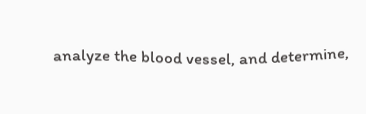analyze the blood vessel, and determine,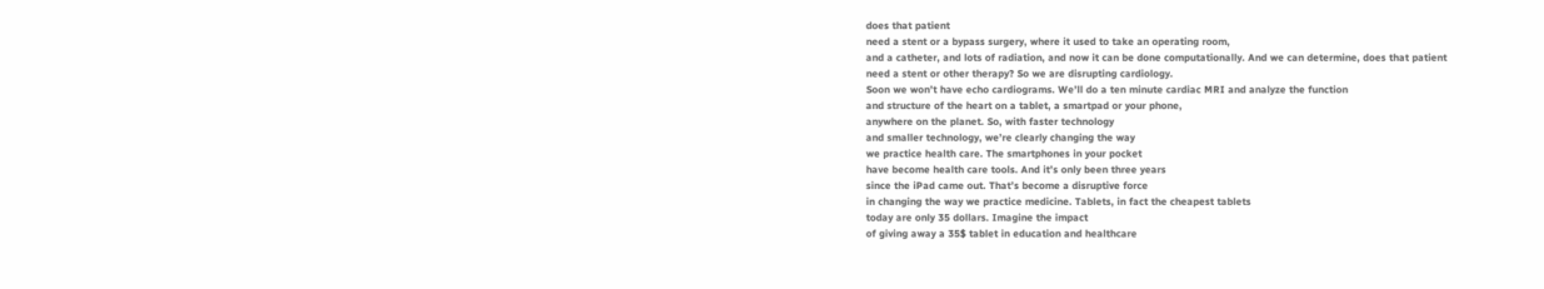does that patient
need a stent or a bypass surgery, where it used to take an operating room,
and a catheter, and lots of radiation, and now it can be done computationally. And we can determine, does that patient
need a stent or other therapy? So we are disrupting cardiology.
Soon we won’t have echo cardiograms. We’ll do a ten minute cardiac MRI and analyze the function
and structure of the heart on a tablet, a smartpad or your phone,
anywhere on the planet. So, with faster technology
and smaller technology, we’re clearly changing the way
we practice health care. The smartphones in your pocket
have become health care tools. And it’s only been three years
since the iPad came out. That’s become a disruptive force
in changing the way we practice medicine. Tablets, in fact the cheapest tablets
today are only 35 dollars. Imagine the impact
of giving away a 35$ tablet in education and healthcare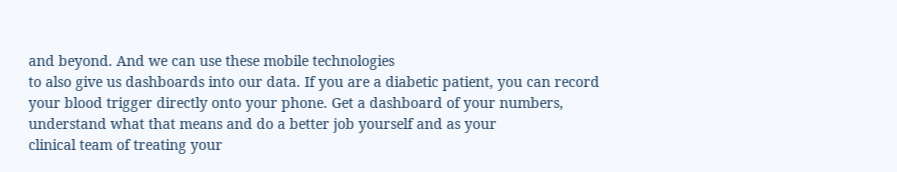and beyond. And we can use these mobile technologies
to also give us dashboards into our data. If you are a diabetic patient, you can record
your blood trigger directly onto your phone. Get a dashboard of your numbers,
understand what that means and do a better job yourself and as your
clinical team of treating your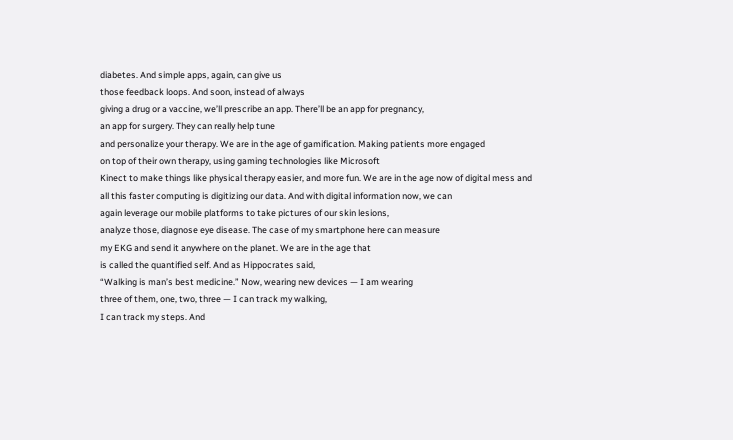diabetes. And simple apps, again, can give us
those feedback loops. And soon, instead of always
giving a drug or a vaccine, we’ll prescribe an app. There’ll be an app for pregnancy,
an app for surgery. They can really help tune
and personalize your therapy. We are in the age of gamification. Making patients more engaged
on top of their own therapy, using gaming technologies like Microsoft
Kinect to make things like physical therapy easier, and more fun. We are in the age now of digital mess and
all this faster computing is digitizing our data. And with digital information now, we can
again leverage our mobile platforms to take pictures of our skin lesions,
analyze those, diagnose eye disease. The case of my smartphone here can measure
my EKG and send it anywhere on the planet. We are in the age that
is called the quantified self. And as Hippocrates said,
“Walking is man’s best medicine.” Now, wearing new devices — I am wearing
three of them, one, two, three — I can track my walking,
I can track my steps. And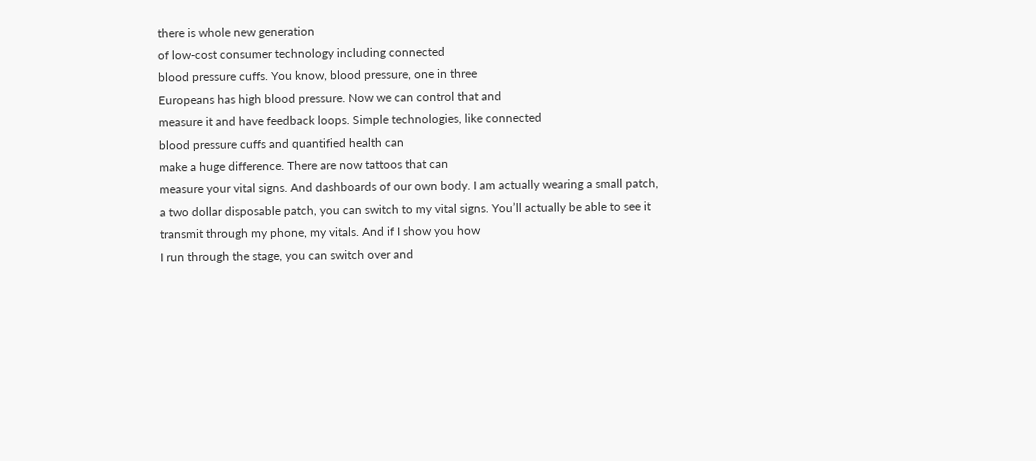there is whole new generation
of low-cost consumer technology including connected
blood pressure cuffs. You know, blood pressure, one in three
Europeans has high blood pressure. Now we can control that and
measure it and have feedback loops. Simple technologies, like connected
blood pressure cuffs and quantified health can
make a huge difference. There are now tattoos that can
measure your vital signs. And dashboards of our own body. I am actually wearing a small patch,
a two dollar disposable patch, you can switch to my vital signs. You’ll actually be able to see it
transmit through my phone, my vitals. And if I show you how
I run through the stage, you can switch over and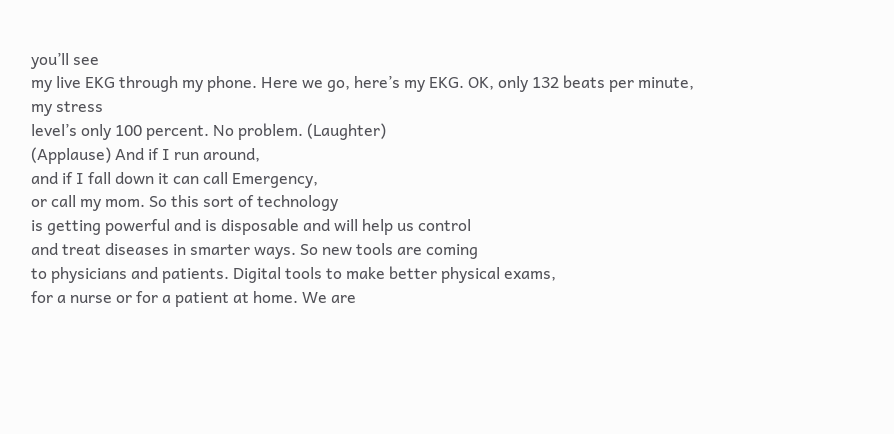you’ll see
my live EKG through my phone. Here we go, here’s my EKG. OK, only 132 beats per minute, my stress
level’s only 100 percent. No problem. (Laughter)
(Applause) And if I run around,
and if I fall down it can call Emergency,
or call my mom. So this sort of technology
is getting powerful and is disposable and will help us control
and treat diseases in smarter ways. So new tools are coming
to physicians and patients. Digital tools to make better physical exams,
for a nurse or for a patient at home. We are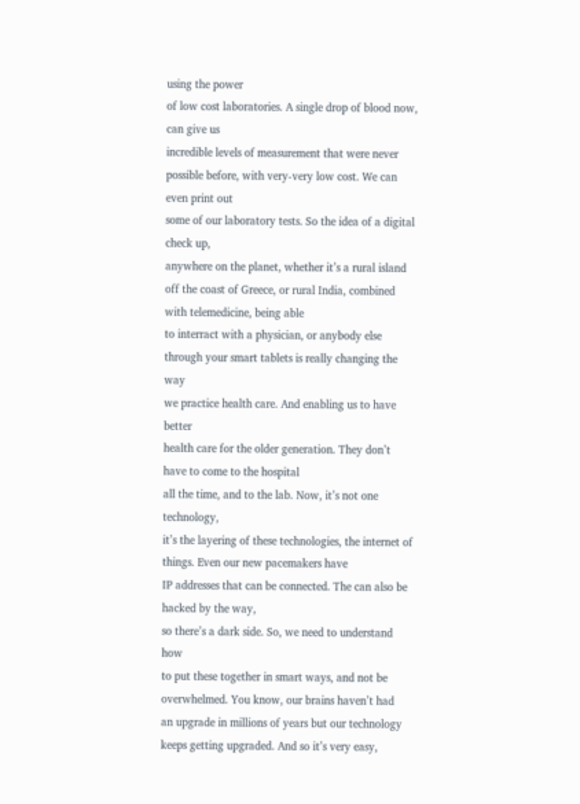using the power
of low cost laboratories. A single drop of blood now, can give us
incredible levels of measurement that were never possible before, with very-very low cost. We can even print out
some of our laboratory tests. So the idea of a digital check up,
anywhere on the planet, whether it’s a rural island
off the coast of Greece, or rural India, combined with telemedicine, being able
to interract with a physician, or anybody else through your smart tablets is really changing the way
we practice health care. And enabling us to have better
health care for the older generation. They don’t have to come to the hospital
all the time, and to the lab. Now, it’s not one technology,
it’s the layering of these technologies, the internet of things. Even our new pacemakers have
IP addresses that can be connected. The can also be hacked by the way,
so there’s a dark side. So, we need to understand how
to put these together in smart ways, and not be overwhelmed. You know, our brains haven’t had
an upgrade in millions of years but our technology
keeps getting upgraded. And so it’s very easy,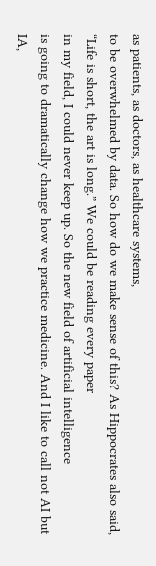as patients, as doctors, as healthcare systems,
to be overwhelmed by data. So how do we make sense of this? As Hippocrates also said,
“Life is short, the art is long.” We could be reading every paper
in my field, I could never keep up. So the new field of artificial intelligence
is going to dramatically change how we practice medicine. And I like to call not AI but IA,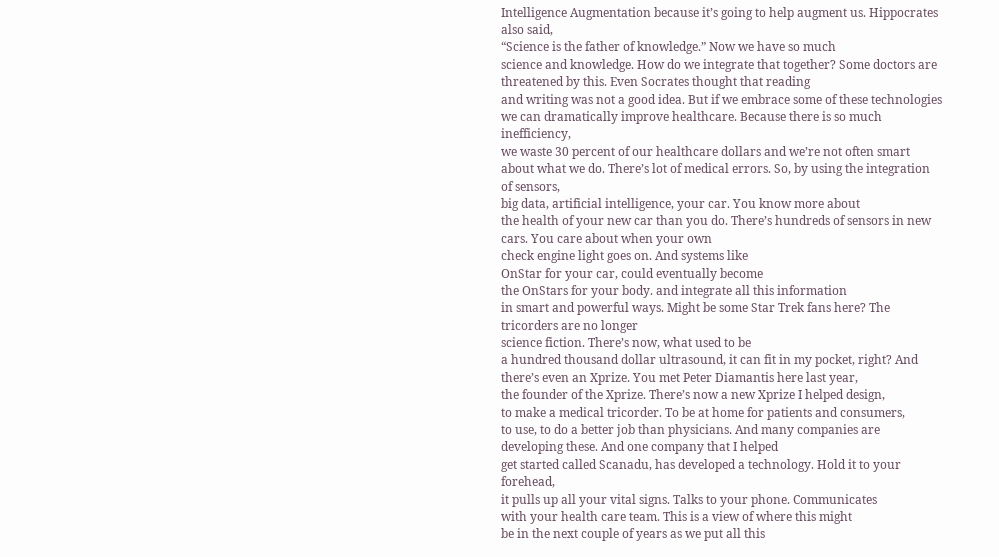Intelligence Augmentation because it’s going to help augment us. Hippocrates also said,
“Science is the father of knowledge.” Now we have so much
science and knowledge. How do we integrate that together? Some doctors are threatened by this. Even Socrates thought that reading
and writing was not a good idea. But if we embrace some of these technologies we can dramatically improve healthcare. Because there is so much inefficiency,
we waste 30 percent of our healthcare dollars and we’re not often smart about what we do. There’s lot of medical errors. So, by using the integration of sensors,
big data, artificial intelligence, your car. You know more about
the health of your new car than you do. There’s hundreds of sensors in new cars. You care about when your own
check engine light goes on. And systems like
OnStar for your car, could eventually become
the OnStars for your body. and integrate all this information
in smart and powerful ways. Might be some Star Trek fans here? The tricorders are no longer
science fiction. There’s now, what used to be
a hundred thousand dollar ultrasound, it can fit in my pocket, right? And there’s even an Xprize. You met Peter Diamantis here last year,
the founder of the Xprize. There’s now a new Xprize I helped design,
to make a medical tricorder. To be at home for patients and consumers,
to use, to do a better job than physicians. And many companies are developing these. And one company that I helped
get started called Scanadu, has developed a technology. Hold it to your forehead,
it pulls up all your vital signs. Talks to your phone. Communicates
with your health care team. This is a view of where this might
be in the next couple of years as we put all this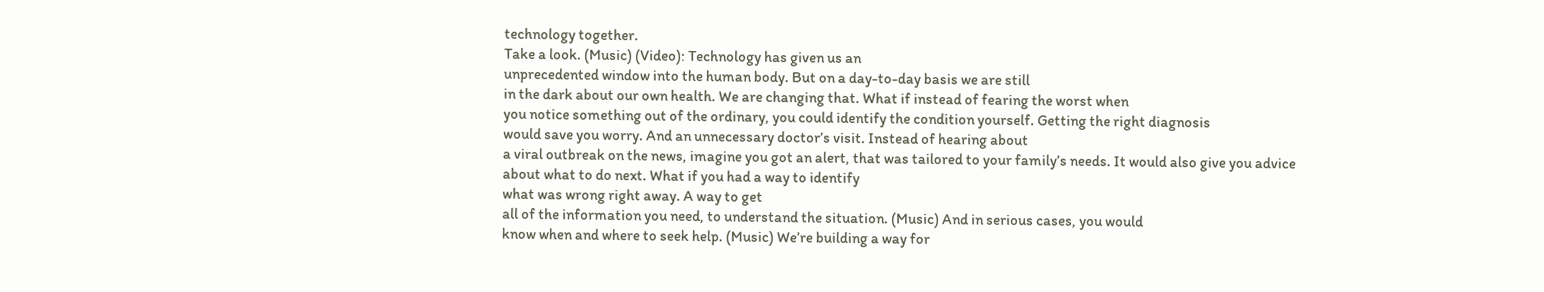technology together.
Take a look. (Music) (Video): Technology has given us an
unprecedented window into the human body. But on a day-to-day basis we are still
in the dark about our own health. We are changing that. What if instead of fearing the worst when
you notice something out of the ordinary, you could identify the condition yourself. Getting the right diagnosis
would save you worry. And an unnecessary doctor’s visit. Instead of hearing about
a viral outbreak on the news, imagine you got an alert, that was tailored to your family’s needs. It would also give you advice
about what to do next. What if you had a way to identify
what was wrong right away. A way to get
all of the information you need, to understand the situation. (Music) And in serious cases, you would
know when and where to seek help. (Music) We’re building a way for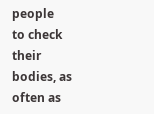people
to check their bodies, as often as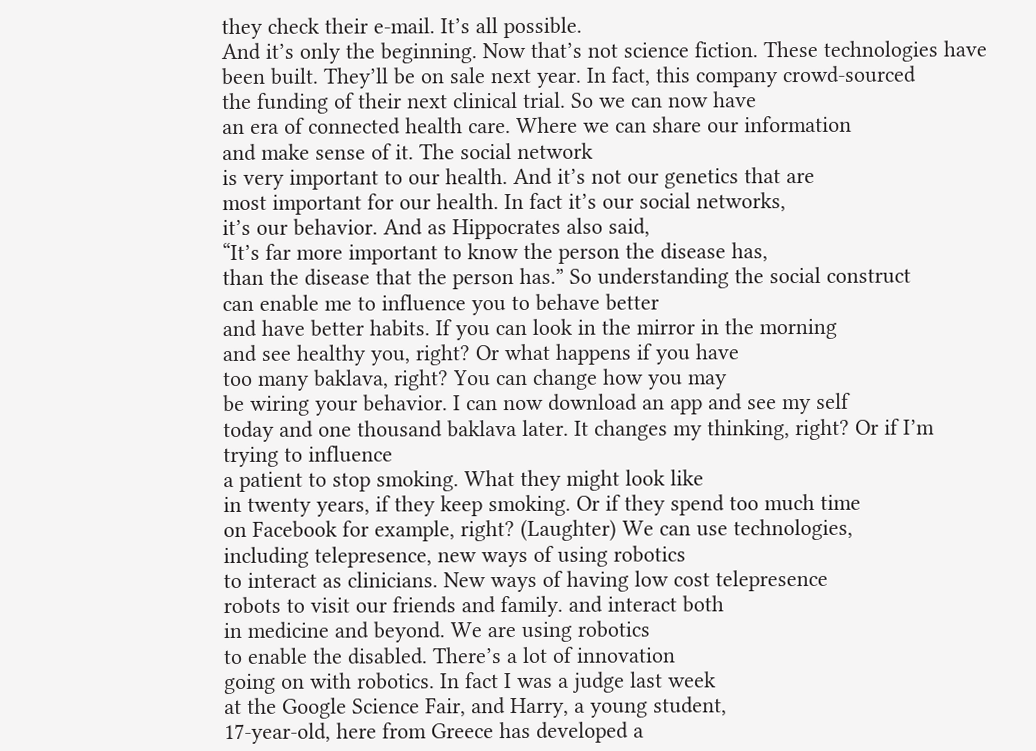they check their e-mail. It’s all possible.
And it’s only the beginning. Now that’s not science fiction. These technologies have been built. They’ll be on sale next year. In fact, this company crowd-sourced
the funding of their next clinical trial. So we can now have
an era of connected health care. Where we can share our information
and make sense of it. The social network
is very important to our health. And it’s not our genetics that are
most important for our health. In fact it’s our social networks,
it’s our behavior. And as Hippocrates also said,
“It’s far more important to know the person the disease has,
than the disease that the person has.” So understanding the social construct
can enable me to influence you to behave better
and have better habits. If you can look in the mirror in the morning
and see healthy you, right? Or what happens if you have
too many baklava, right? You can change how you may
be wiring your behavior. I can now download an app and see my self
today and one thousand baklava later. It changes my thinking, right? Or if I’m trying to influence
a patient to stop smoking. What they might look like
in twenty years, if they keep smoking. Or if they spend too much time
on Facebook for example, right? (Laughter) We can use technologies,
including telepresence, new ways of using robotics
to interact as clinicians. New ways of having low cost telepresence
robots to visit our friends and family. and interact both
in medicine and beyond. We are using robotics
to enable the disabled. There’s a lot of innovation
going on with robotics. In fact I was a judge last week
at the Google Science Fair, and Harry, a young student,
17-year-old, here from Greece has developed a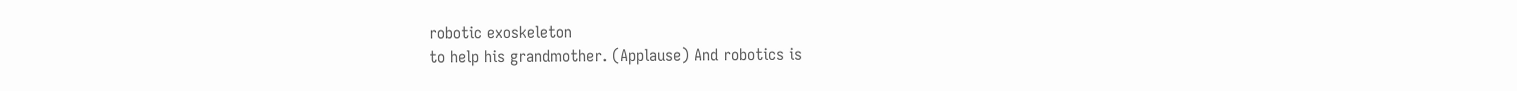robotic exoskeleton
to help his grandmother. (Applause) And robotics is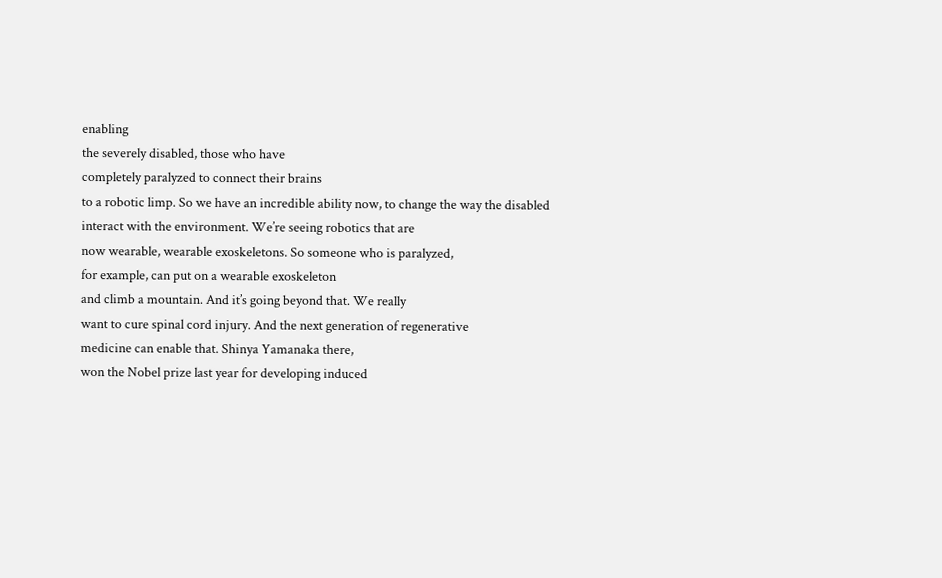enabling
the severely disabled, those who have
completely paralyzed to connect their brains
to a robotic limp. So we have an incredible ability now, to change the way the disabled
interact with the environment. We’re seeing robotics that are
now wearable, wearable exoskeletons. So someone who is paralyzed,
for example, can put on a wearable exoskeleton
and climb a mountain. And it’s going beyond that. We really
want to cure spinal cord injury. And the next generation of regenerative
medicine can enable that. Shinya Yamanaka there,
won the Nobel prize last year for developing induced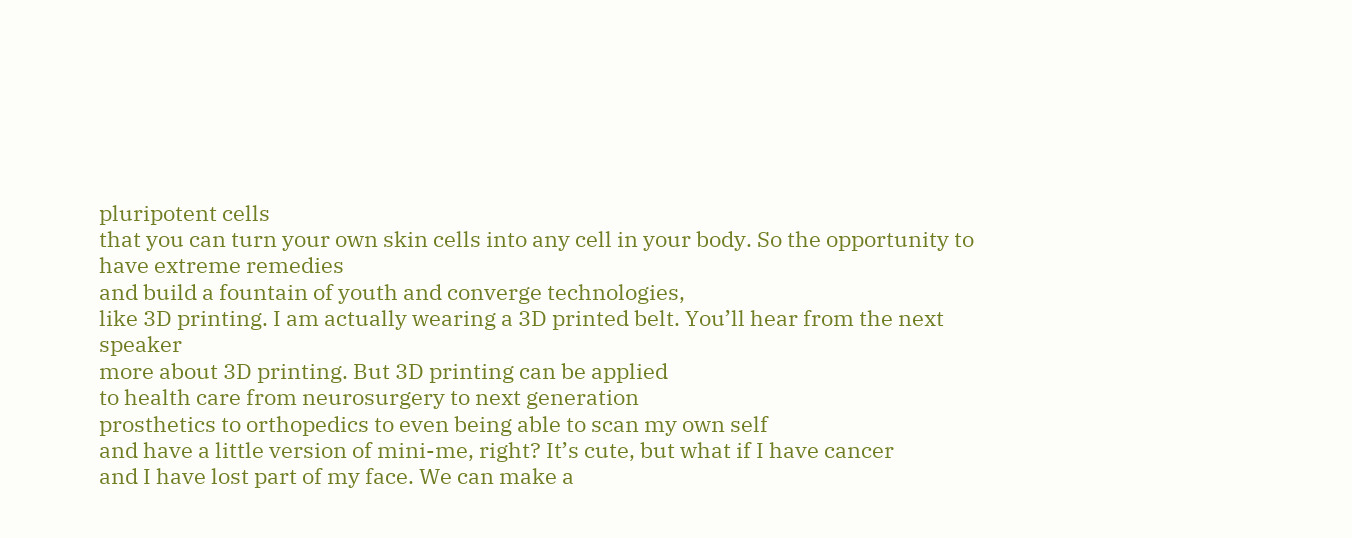pluripotent cells
that you can turn your own skin cells into any cell in your body. So the opportunity to have extreme remedies
and build a fountain of youth and converge technologies,
like 3D printing. I am actually wearing a 3D printed belt. You’ll hear from the next speaker
more about 3D printing. But 3D printing can be applied
to health care from neurosurgery to next generation
prosthetics to orthopedics to even being able to scan my own self
and have a little version of mini-me, right? It’s cute, but what if I have cancer
and I have lost part of my face. We can make a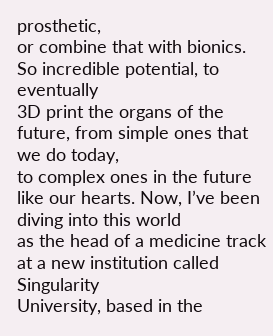prosthetic,
or combine that with bionics. So incredible potential, to eventually
3D print the organs of the future, from simple ones that we do today,
to complex ones in the future like our hearts. Now, I’ve been diving into this world
as the head of a medicine track at a new institution called Singularity
University, based in the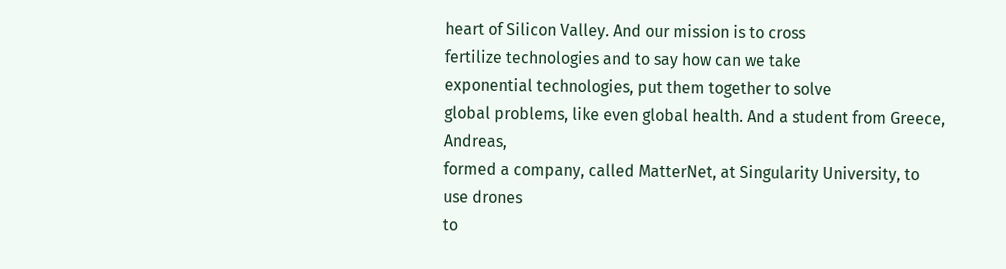heart of Silicon Valley. And our mission is to cross
fertilize technologies and to say how can we take
exponential technologies, put them together to solve
global problems, like even global health. And a student from Greece, Andreas,
formed a company, called MatterNet, at Singularity University, to use drones
to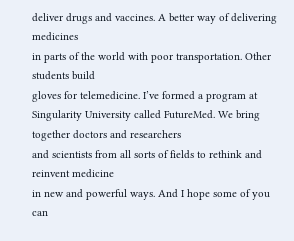deliver drugs and vaccines. A better way of delivering medicines
in parts of the world with poor transportation. Other students build
gloves for telemedicine. I’ve formed a program at
Singularity University called FutureMed. We bring together doctors and researchers
and scientists from all sorts of fields to rethink and reinvent medicine
in new and powerful ways. And I hope some of you can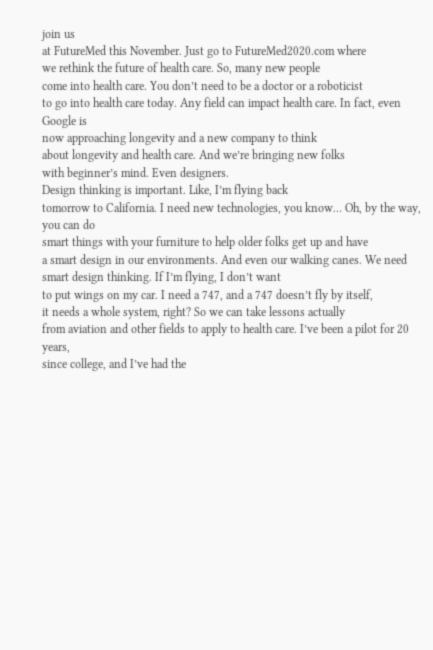join us
at FutureMed this November. Just go to FutureMed2020.com where
we rethink the future of health care. So, many new people
come into health care. You don’t need to be a doctor or a roboticist
to go into health care today. Any field can impact health care. In fact, even Google is
now approaching longevity and a new company to think
about longevity and health care. And we’re bringing new folks
with beginner’s mind. Even designers.
Design thinking is important. Like, I’m flying back
tomorrow to California. I need new technologies, you know… Oh, by the way, you can do
smart things with your furniture to help older folks get up and have
a smart design in our environments. And even our walking canes. We need smart design thinking. If I’m flying, I don’t want
to put wings on my car. I need a 747, and a 747 doesn’t fly by itself,
it needs a whole system, right? So we can take lessons actually
from aviation and other fields to apply to health care. I’ve been a pilot for 20 years,
since college, and I’ve had the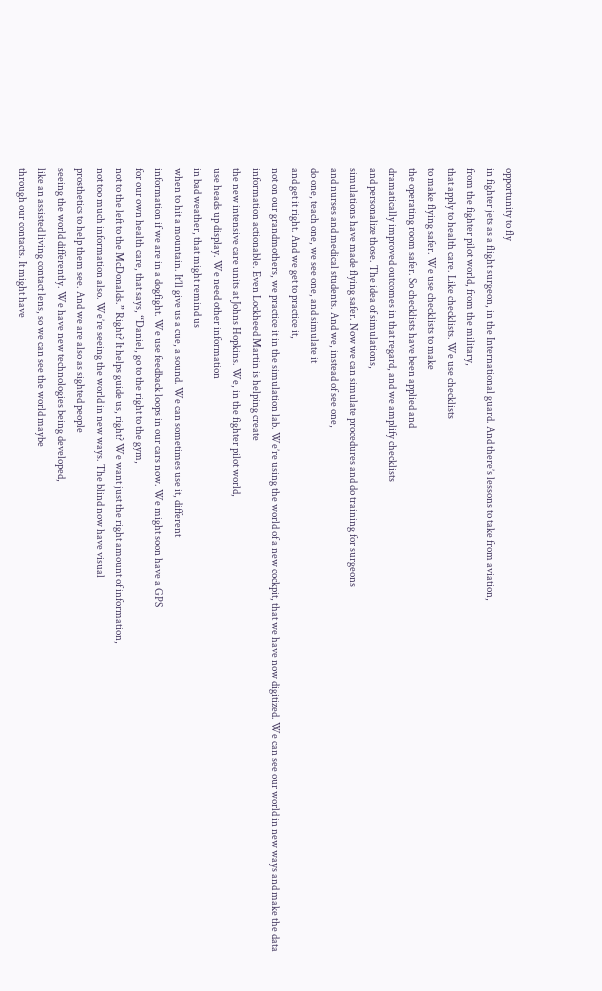opportunity to fly
in fighter jets as a flight surgeon, in the International guard. And there’s lessons to take from aviation,
from the fighter pilot world, from the military,
that apply to health care. Like checklists. We use checklists
to make flying safer. We use checklists to make
the operating room safer. So checklists have been applied and
dramatically improved outcomes in that regard, and we amplify checklists
and personalize those. The idea of simulations,
simulations have made flying safer. Now we can simulate procedures and do training for surgeons
and nurses and medical students. And we, instead of see one,
do one, teach one, we see one, and simulate it
and get it right. And we get to practice it,
not on our grandmothers, we practice it in the simulation lab. We’re using the world of a new cockpit, that we have now digitized. We can see our world in new ways and make the data
information actionable. Even Lockheed Martin is helping create
the new intensive care units at Johns Hopkins. We, in the fighter pilot world,
use heads up display. We need other information
in bad weather, that might remind us
when to hit a mountain. It’ll give us a cue, a sound. We can sometimes use it, different
information if we are in a dogfight. We use feedback loops in our cars now. We might soon have a GPS
for our own health care, that says, “Daniel, go to the right to the gym,
not to the left to the McDonalds.” Right? It helps guide us, right? We want just the right amount of information,
not too much information also. We’re seeing the world in new ways. The blind now have visual
prosthetics to help them see. And we are also as sighted people
seeing the world differently. We have new technologies being developed,
like an assisted living contact lens, so we can see the world maybe
through our contacts. It might have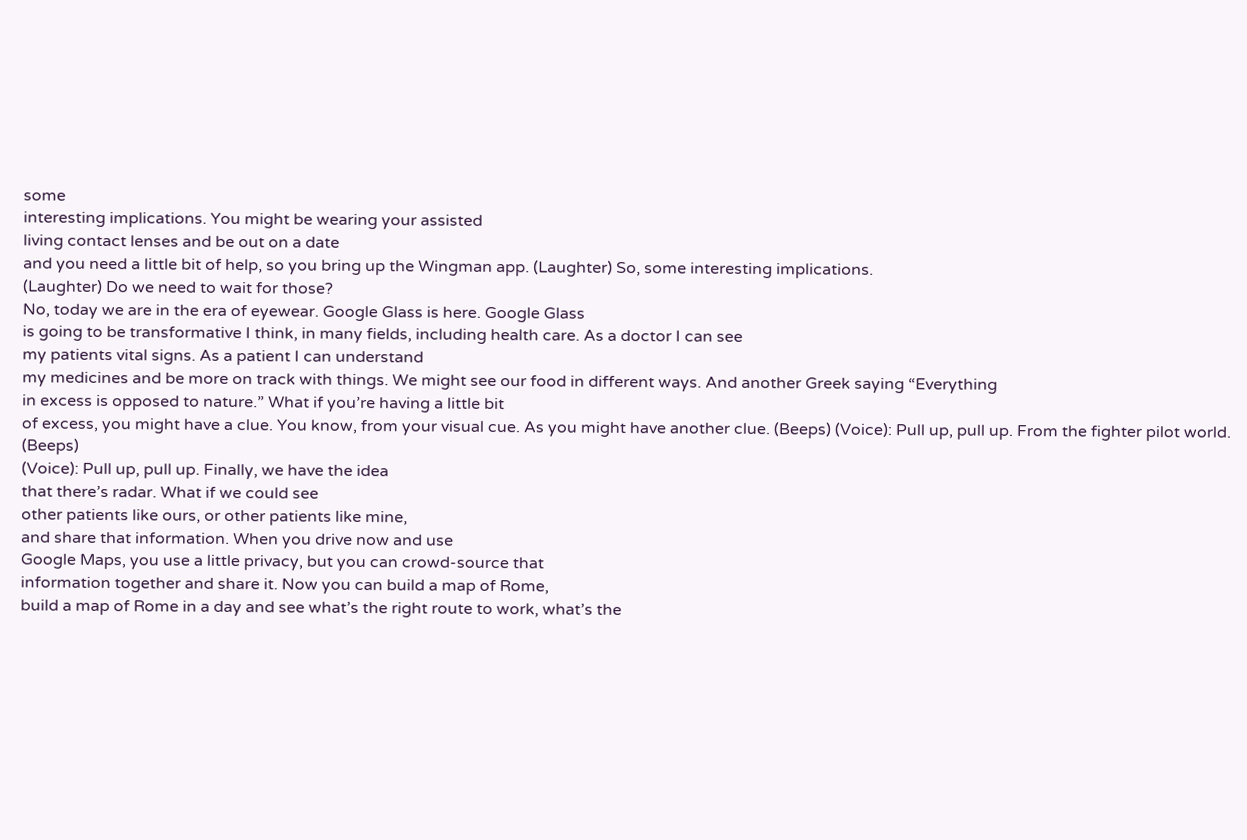some
interesting implications. You might be wearing your assisted
living contact lenses and be out on a date
and you need a little bit of help, so you bring up the Wingman app. (Laughter) So, some interesting implications.
(Laughter) Do we need to wait for those?
No, today we are in the era of eyewear. Google Glass is here. Google Glass
is going to be transformative I think, in many fields, including health care. As a doctor I can see
my patients vital signs. As a patient I can understand
my medicines and be more on track with things. We might see our food in different ways. And another Greek saying “Everything
in excess is opposed to nature.” What if you’re having a little bit
of excess, you might have a clue. You know, from your visual cue. As you might have another clue. (Beeps) (Voice): Pull up, pull up. From the fighter pilot world. (Beeps)
(Voice): Pull up, pull up. Finally, we have the idea
that there’s radar. What if we could see
other patients like ours, or other patients like mine,
and share that information. When you drive now and use
Google Maps, you use a little privacy, but you can crowd-source that
information together and share it. Now you can build a map of Rome,
build a map of Rome in a day and see what’s the right route to work, what’s the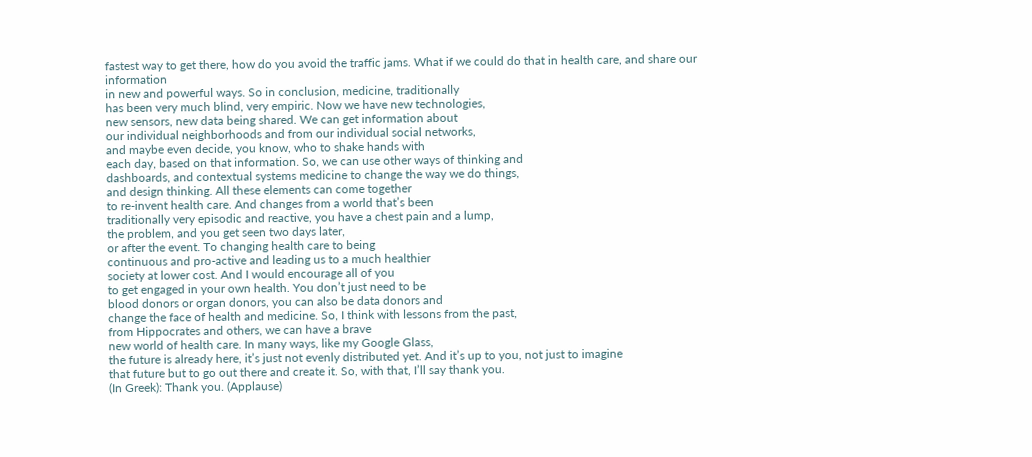fastest way to get there, how do you avoid the traffic jams. What if we could do that in health care, and share our information
in new and powerful ways. So in conclusion, medicine, traditionally
has been very much blind, very empiric. Now we have new technologies,
new sensors, new data being shared. We can get information about
our individual neighborhoods and from our individual social networks,
and maybe even decide, you know, who to shake hands with
each day, based on that information. So, we can use other ways of thinking and
dashboards, and contextual systems medicine to change the way we do things,
and design thinking. All these elements can come together
to re-invent health care. And changes from a world that’s been
traditionally very episodic and reactive, you have a chest pain and a lump,
the problem, and you get seen two days later,
or after the event. To changing health care to being
continuous and pro-active and leading us to a much healthier
society at lower cost. And I would encourage all of you
to get engaged in your own health. You don’t just need to be
blood donors or organ donors, you can also be data donors and
change the face of health and medicine. So, I think with lessons from the past,
from Hippocrates and others, we can have a brave
new world of health care. In many ways, like my Google Glass,
the future is already here, it’s just not evenly distributed yet. And it’s up to you, not just to imagine
that future but to go out there and create it. So, with that, I’ll say thank you.
(In Greek): Thank you. (Applause)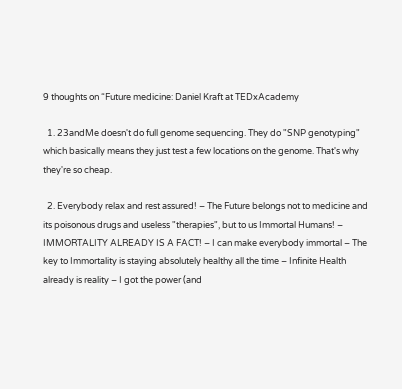9 thoughts on “Future medicine: Daniel Kraft at TEDxAcademy

  1. 23andMe doesn't do full genome sequencing. They do "SNP genotyping" which basically means they just test a few locations on the genome. That's why they're so cheap.

  2. Everybody relax and rest assured! – The Future belongs not to medicine and its poisonous drugs and useless "therapies", but to us Immortal Humans! – IMMORTALITY ALREADY IS A FACT! – I can make everybody immortal – The key to Immortality is staying absolutely healthy all the time – Infinite Health already is reality – I got the power (and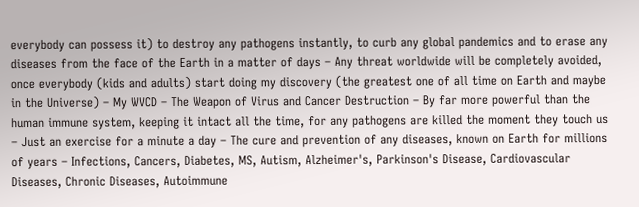everybody can possess it) to destroy any pathogens instantly, to curb any global pandemics and to erase any diseases from the face of the Earth in a matter of days – Any threat worldwide will be completely avoided, once everybody (kids and adults) start doing my discovery (the greatest one of all time on Earth and maybe in the Universe) – My WVCD – The Weapon of Virus and Cancer Destruction – By far more powerful than the human immune system, keeping it intact all the time, for any pathogens are killed the moment they touch us – Just an exercise for a minute a day – The cure and prevention of any diseases, known on Earth for millions of years – Infections, Cancers, Diabetes, MS, Autism, Alzheimer's, Parkinson's Disease, Cardiovascular Diseases, Chronic Diseases, Autoimmune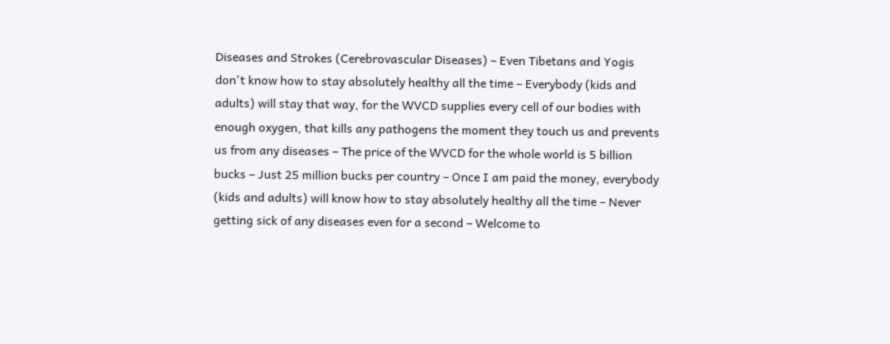Diseases and Strokes (Cerebrovascular Diseases) – Even Tibetans and Yogis don't know how to stay absolutely healthy all the time – Everybody (kids and adults) will stay that way, for the WVCD supplies every cell of our bodies with enough oxygen, that kills any pathogens the moment they touch us and prevents us from any diseases – The price of the WVCD for the whole world is 5 billion bucks – Just 25 million bucks per country – Once I am paid the money, everybody (kids and adults) will know how to stay absolutely healthy all the time – Never getting sick of any diseases even for a second – Welcome to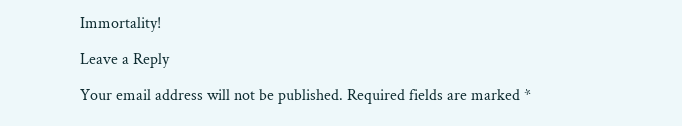Immortality!

Leave a Reply

Your email address will not be published. Required fields are marked *